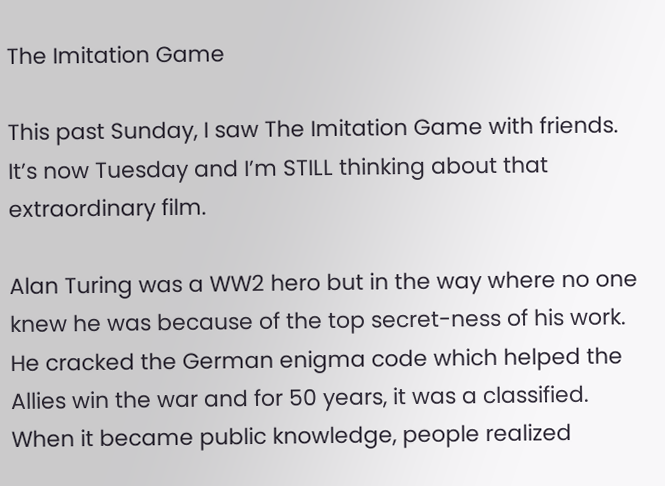The Imitation Game

This past Sunday, I saw The Imitation Game with friends. It’s now Tuesday and I’m STILL thinking about that extraordinary film.

Alan Turing was a WW2 hero but in the way where no one knew he was because of the top secret-ness of his work. He cracked the German enigma code which helped the Allies win the war and for 50 years, it was a classified. When it became public knowledge, people realized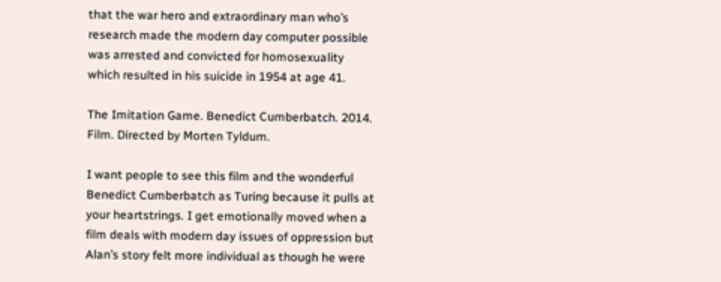that the war hero and extraordinary man who’s research made the modern day computer possible was arrested and convicted for homosexuality which resulted in his suicide in 1954 at age 41.

The Imitation Game. Benedict Cumberbatch. 2014. Film. Directed by Morten Tyldum.

I want people to see this film and the wonderful Benedict Cumberbatch as Turing because it pulls at your heartstrings. I get emotionally moved when a film deals with modern day issues of oppression but Alan’s story felt more individual as though he were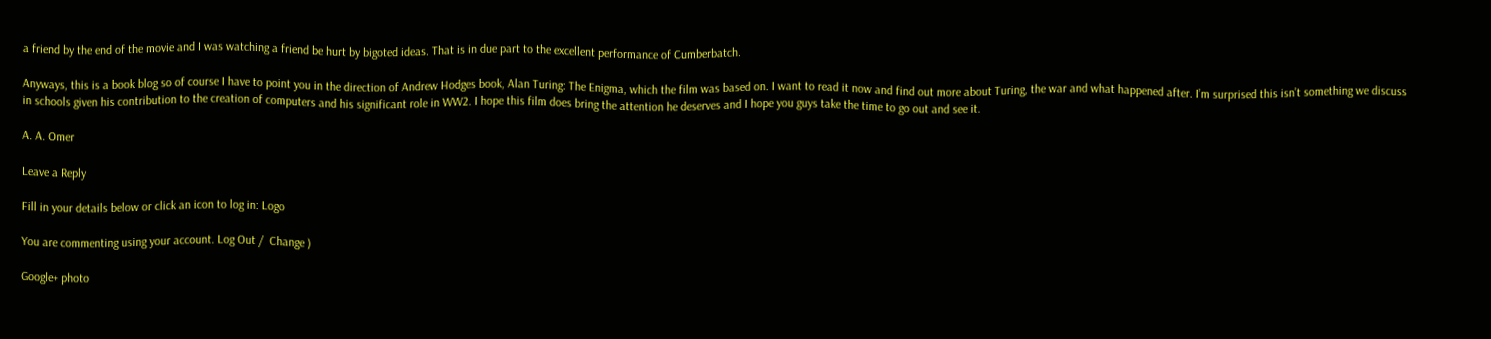a friend by the end of the movie and I was watching a friend be hurt by bigoted ideas. That is in due part to the excellent performance of Cumberbatch.

Anyways, this is a book blog so of course I have to point you in the direction of Andrew Hodges book, Alan Turing: The Enigma, which the film was based on. I want to read it now and find out more about Turing, the war and what happened after. I’m surprised this isn’t something we discuss in schools given his contribution to the creation of computers and his significant role in WW2. I hope this film does bring the attention he deserves and I hope you guys take the time to go out and see it.

A. A. Omer

Leave a Reply

Fill in your details below or click an icon to log in: Logo

You are commenting using your account. Log Out /  Change )

Google+ photo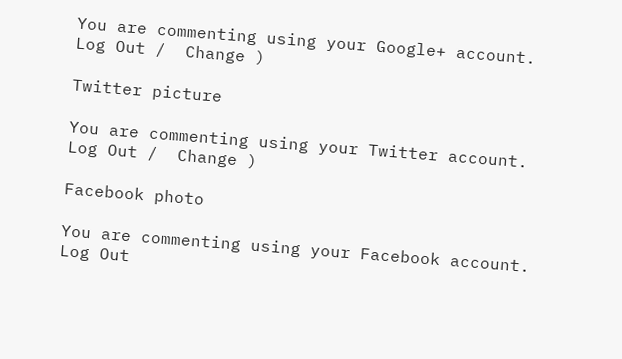You are commenting using your Google+ account. Log Out /  Change )

Twitter picture

You are commenting using your Twitter account. Log Out /  Change )

Facebook photo

You are commenting using your Facebook account. Log Out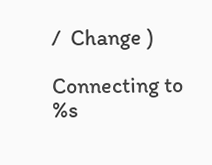/  Change )

Connecting to %s